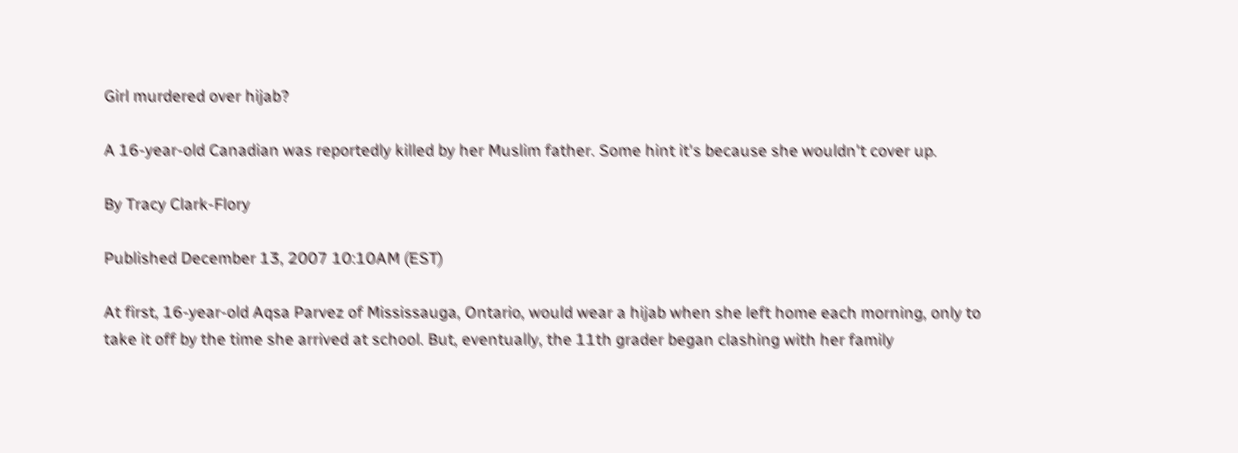Girl murdered over hijab?

A 16-year-old Canadian was reportedly killed by her Muslim father. Some hint it's because she wouldn't cover up.

By Tracy Clark-Flory

Published December 13, 2007 10:10AM (EST)

At first, 16-year-old Aqsa Parvez of Mississauga, Ontario, would wear a hijab when she left home each morning, only to take it off by the time she arrived at school. But, eventually, the 11th grader began clashing with her family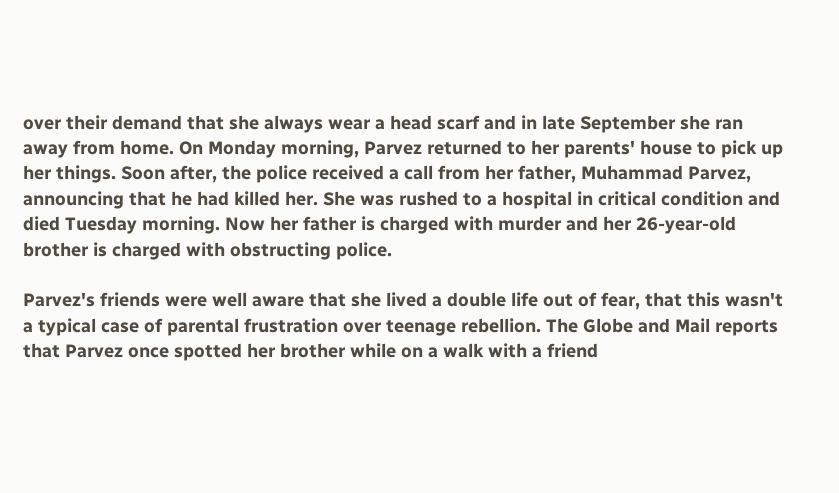over their demand that she always wear a head scarf and in late September she ran away from home. On Monday morning, Parvez returned to her parents' house to pick up her things. Soon after, the police received a call from her father, Muhammad Parvez, announcing that he had killed her. She was rushed to a hospital in critical condition and died Tuesday morning. Now her father is charged with murder and her 26-year-old brother is charged with obstructing police.

Parvez's friends were well aware that she lived a double life out of fear, that this wasn't a typical case of parental frustration over teenage rebellion. The Globe and Mail reports that Parvez once spotted her brother while on a walk with a friend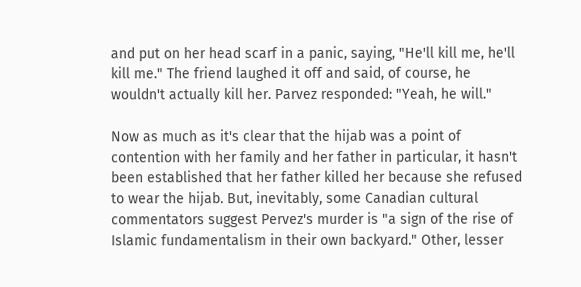and put on her head scarf in a panic, saying, "He'll kill me, he'll kill me." The friend laughed it off and said, of course, he wouldn't actually kill her. Parvez responded: "Yeah, he will."

Now as much as it's clear that the hijab was a point of contention with her family and her father in particular, it hasn't been established that her father killed her because she refused to wear the hijab. But, inevitably, some Canadian cultural commentators suggest Pervez's murder is "a sign of the rise of Islamic fundamentalism in their own backyard." Other, lesser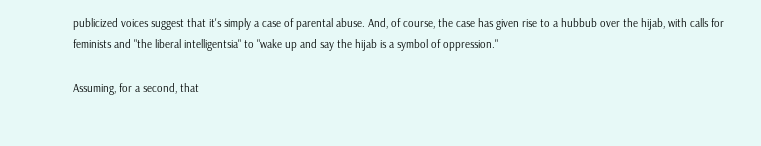publicized voices suggest that it's simply a case of parental abuse. And, of course, the case has given rise to a hubbub over the hijab, with calls for feminists and "the liberal intelligentsia" to "wake up and say the hijab is a symbol of oppression."

Assuming, for a second, that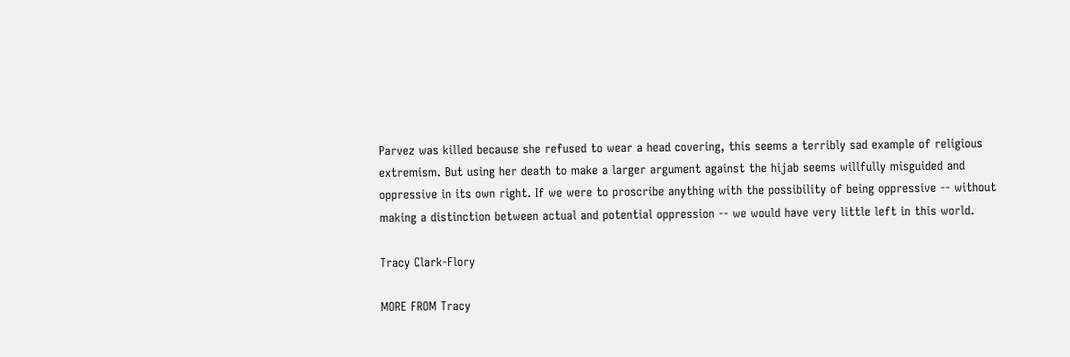Parvez was killed because she refused to wear a head covering, this seems a terribly sad example of religious extremism. But using her death to make a larger argument against the hijab seems willfully misguided and oppressive in its own right. If we were to proscribe anything with the possibility of being oppressive -- without making a distinction between actual and potential oppression -- we would have very little left in this world.

Tracy Clark-Flory

MORE FROM Tracy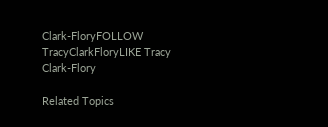Clark-FloryFOLLOW TracyClarkFloryLIKE Tracy Clark-Flory

Related Topics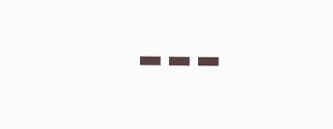---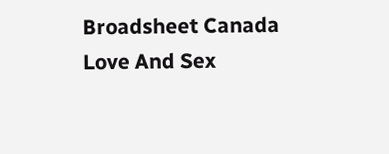Broadsheet Canada Love And Sex